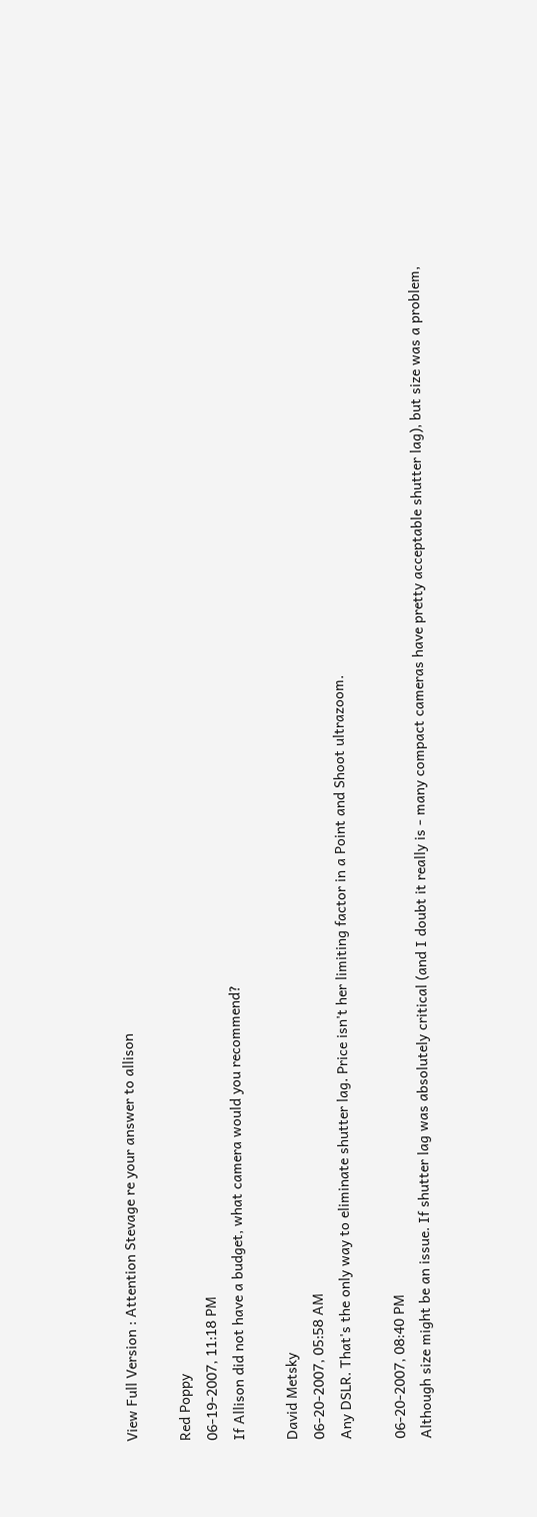View Full Version : Attention Stevage re your answer to allison

Red Poppy
06-19-2007, 11:18 PM
If Allison did not have a budget, what camera would you recommend?

David Metsky
06-20-2007, 05:58 AM
Any DSLR. That's the only way to eliminate shutter lag. Price isn't her limiting factor in a Point and Shoot ultrazoom.

06-20-2007, 08:40 PM
Although size might be an issue. If shutter lag was absolutely critical (and I doubt it really is - many compact cameras have pretty acceptable shutter lag), but size was a problem,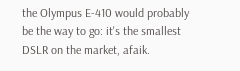the Olympus E-410 would probably be the way to go: it's the smallest DSLR on the market, afaik.